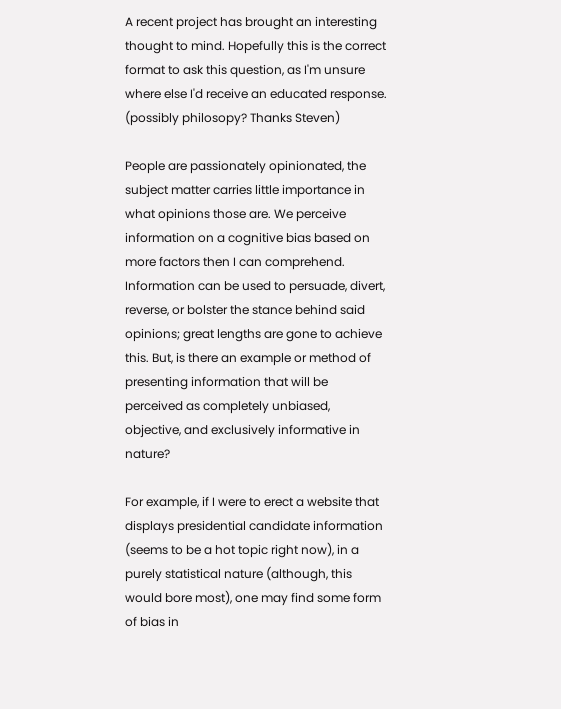A recent project has brought an interesting thought to mind. Hopefully this is the correct format to ask this question, as I'm unsure where else I'd receive an educated response. (possibly philosopy? Thanks Steven)

People are passionately opinionated, the subject matter carries little importance in what opinions those are. We perceive information on a cognitive bias based on more factors then I can comprehend. Information can be used to persuade, divert, reverse, or bolster the stance behind said opinions; great lengths are gone to achieve this. But, is there an example or method of presenting information that will be perceived as completely unbiased, objective, and exclusively informative in nature?

For example, if I were to erect a website that displays presidential candidate information (seems to be a hot topic right now), in a purely statistical nature (although, this would bore most), one may find some form of bias in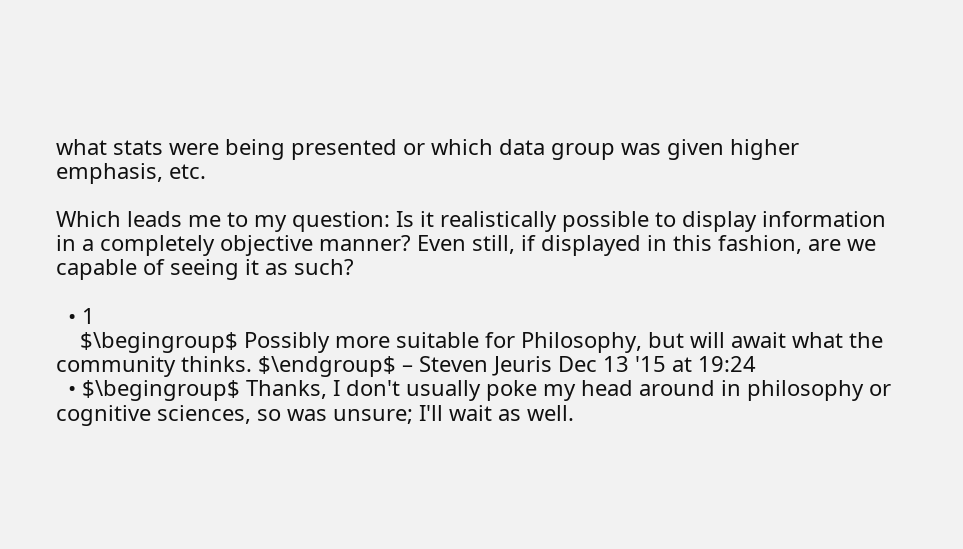what stats were being presented or which data group was given higher emphasis, etc.

Which leads me to my question: Is it realistically possible to display information in a completely objective manner? Even still, if displayed in this fashion, are we capable of seeing it as such?

  • 1
    $\begingroup$ Possibly more suitable for Philosophy, but will await what the community thinks. $\endgroup$ – Steven Jeuris Dec 13 '15 at 19:24
  • $\begingroup$ Thanks, I don't usually poke my head around in philosophy or cognitive sciences, so was unsure; I'll wait as well.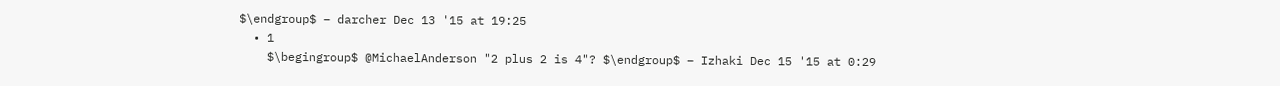$\endgroup$ – darcher Dec 13 '15 at 19:25
  • 1
    $\begingroup$ @MichaelAnderson "2 plus 2 is 4"? $\endgroup$ – Izhaki Dec 15 '15 at 0:29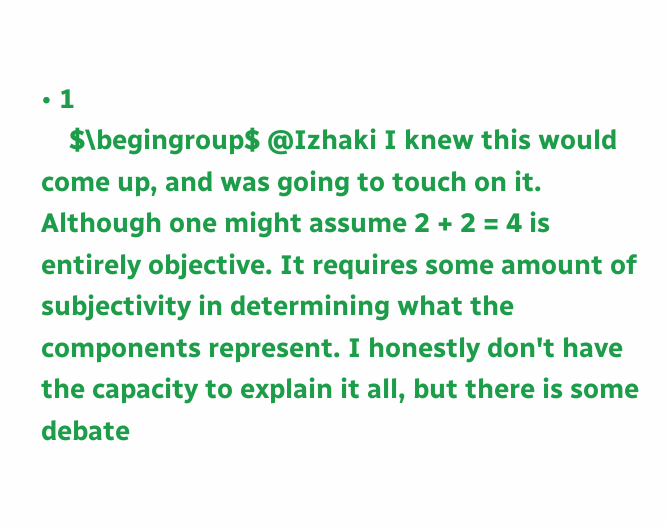• 1
    $\begingroup$ @Izhaki I knew this would come up, and was going to touch on it. Although one might assume 2 + 2 = 4 is entirely objective. It requires some amount of subjectivity in determining what the components represent. I honestly don't have the capacity to explain it all, but there is some debate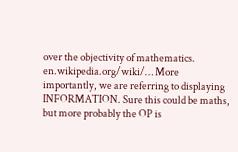over the objectivity of mathematics. en.wikipedia.org/wiki/… More importantly, we are referring to displaying INFORMATION. Sure this could be maths, but more probably the OP is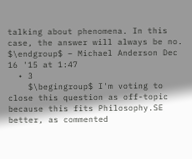talking about phenomena. In this case, the answer will always be no. $\endgroup$ – Michael Anderson Dec 16 '15 at 1:47
  • 3
    $\begingroup$ I'm voting to close this question as off-topic because this fits Philosophy.SE better, as commented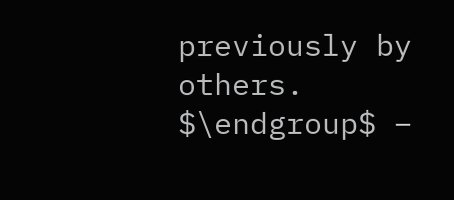previously by others. $\endgroup$ –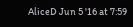AliceD Jun 5 '16 at 7:59